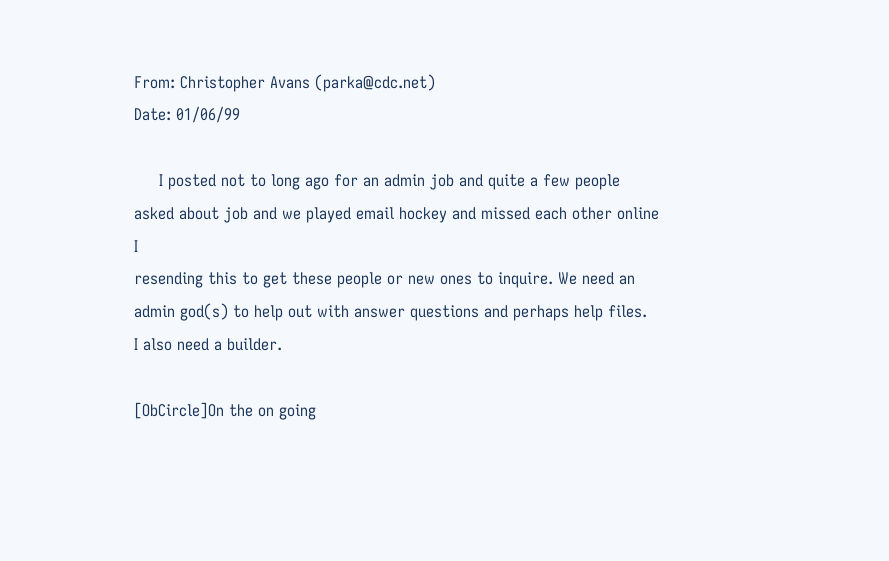From: Christopher Avans (parka@cdc.net)
Date: 01/06/99

     I posted not to long ago for an admin job and quite a few people
asked about job and we played email hockey and missed each other online I
resending this to get these people or new ones to inquire. We need an
admin god(s) to help out with answer questions and perhaps help files.
I also need a builder.

[ObCircle]On the on going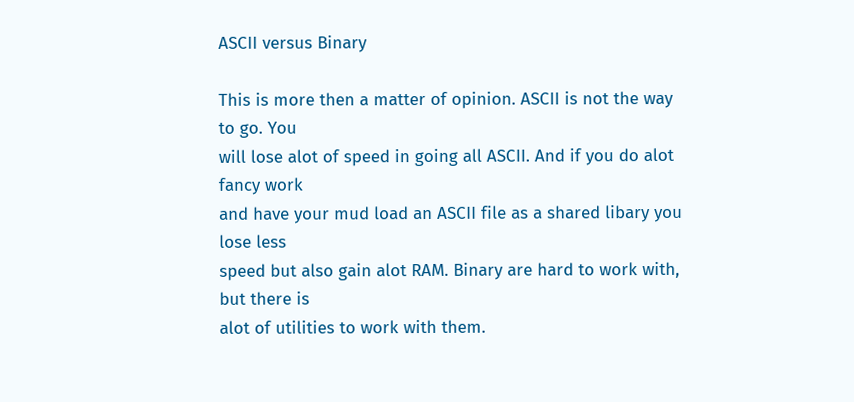ASCII versus Binary

This is more then a matter of opinion. ASCII is not the way to go. You
will lose alot of speed in going all ASCII. And if you do alot fancy work
and have your mud load an ASCII file as a shared libary you lose less
speed but also gain alot RAM. Binary are hard to work with, but there is
alot of utilities to work with them.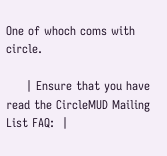One of whoch coms with circle.

     | Ensure that you have read the CircleMUD Mailing List FAQ:  |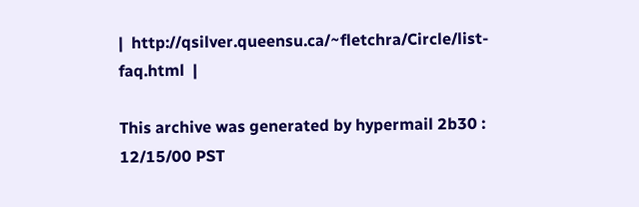|  http://qsilver.queensu.ca/~fletchra/Circle/list-faq.html  |

This archive was generated by hypermail 2b30 : 12/15/00 PST